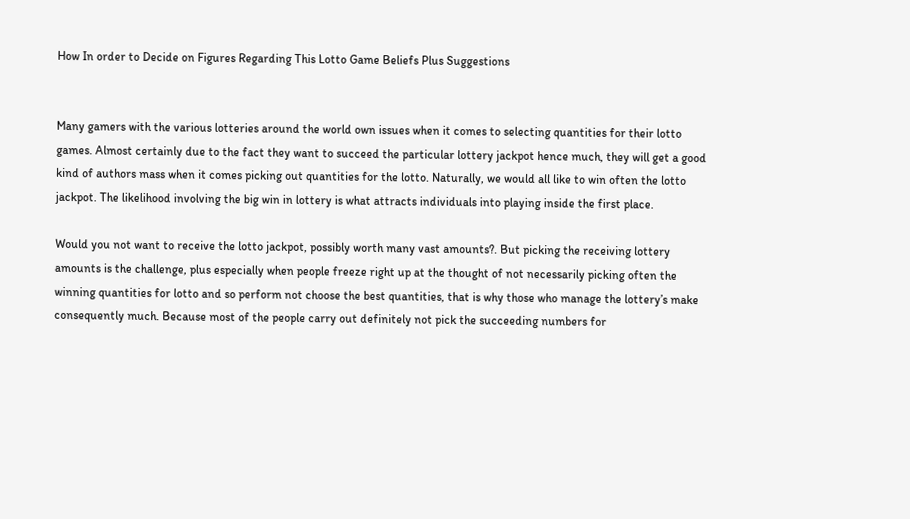How In order to Decide on Figures Regarding This Lotto Game Beliefs Plus Suggestions


Many gamers with the various lotteries around the world own issues when it comes to selecting quantities for their lotto games. Almost certainly due to the fact they want to succeed the particular lottery jackpot hence much, they will get a good kind of authors mass when it comes picking out quantities for the lotto. Naturally, we would all like to win often the lotto jackpot. The likelihood involving the big win in lottery is what attracts individuals into playing inside the first place.

Would you not want to receive the lotto jackpot, possibly worth many vast amounts?. But picking the receiving lottery amounts is the challenge, plus especially when people freeze right up at the thought of not necessarily picking often the winning quantities for lotto and so perform not choose the best quantities, that is why those who manage the lottery’s make consequently much. Because most of the people carry out definitely not pick the succeeding numbers for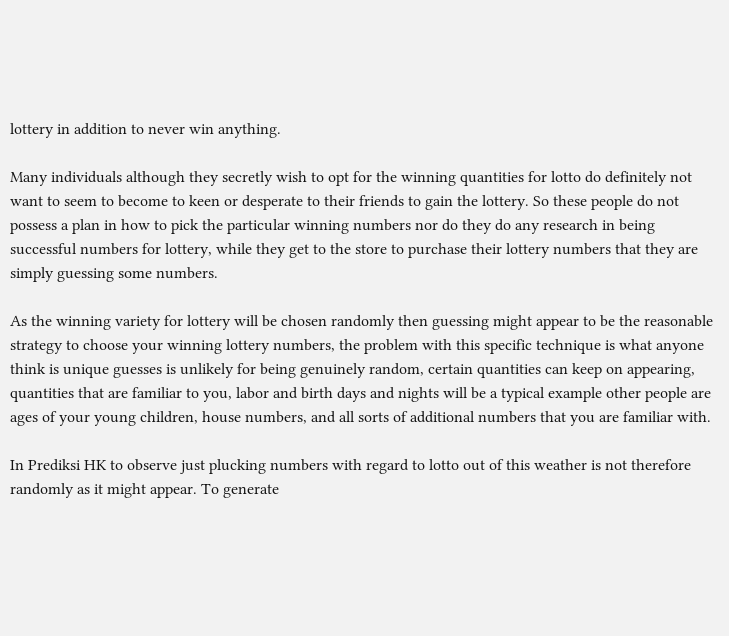lottery in addition to never win anything.

Many individuals although they secretly wish to opt for the winning quantities for lotto do definitely not want to seem to become to keen or desperate to their friends to gain the lottery. So these people do not possess a plan in how to pick the particular winning numbers nor do they do any research in being successful numbers for lottery, while they get to the store to purchase their lottery numbers that they are simply guessing some numbers.

As the winning variety for lottery will be chosen randomly then guessing might appear to be the reasonable strategy to choose your winning lottery numbers, the problem with this specific technique is what anyone think is unique guesses is unlikely for being genuinely random, certain quantities can keep on appearing, quantities that are familiar to you, labor and birth days and nights will be a typical example other people are ages of your young children, house numbers, and all sorts of additional numbers that you are familiar with.

In Prediksi HK to observe just plucking numbers with regard to lotto out of this weather is not therefore randomly as it might appear. To generate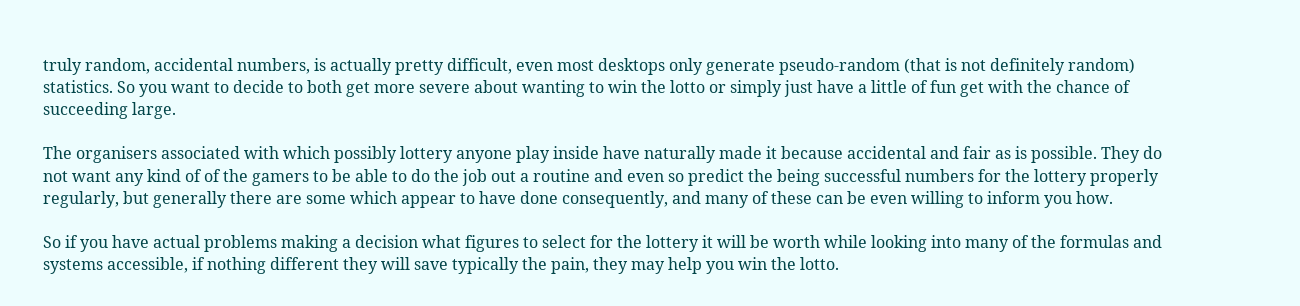truly random, accidental numbers, is actually pretty difficult, even most desktops only generate pseudo-random (that is not definitely random) statistics. So you want to decide to both get more severe about wanting to win the lotto or simply just have a little of fun get with the chance of succeeding large.

The organisers associated with which possibly lottery anyone play inside have naturally made it because accidental and fair as is possible. They do not want any kind of of the gamers to be able to do the job out a routine and even so predict the being successful numbers for the lottery properly regularly, but generally there are some which appear to have done consequently, and many of these can be even willing to inform you how.

So if you have actual problems making a decision what figures to select for the lottery it will be worth while looking into many of the formulas and systems accessible, if nothing different they will save typically the pain, they may help you win the lotto.